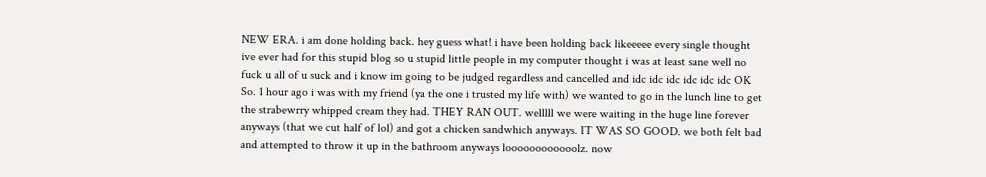NEW ERA. i am done holding back. hey guess what! i have been holding back likeeeee every single thought ive ever had for this stupid blog so u stupid little people in my computer thought i was at least sane well no fuck u all of u suck and i know im going to be judged regardless and cancelled and idc idc idc idc idc idc OK So. 1 hour ago i was with my friend (ya the one i trusted my life with) we wanted to go in the lunch line to get the strabewrry whipped cream they had. THEY RAN OUT. welllll we were waiting in the huge line forever anyways (that we cut half of lol) and got a chicken sandwhich anyways. IT WAS SO GOOD. we both felt bad and attempted to throw it up in the bathroom anyways loooooooooooolz. now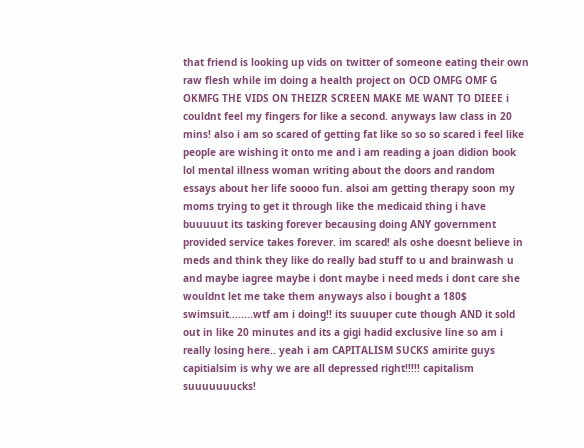that friend is looking up vids on twitter of someone eating their own raw flesh while im doing a health project on OCD OMFG OMF G OKMFG THE VIDS ON THEIZR SCREEN MAKE ME WANT TO DIEEE i couldnt feel my fingers for like a second. anyways law class in 20 mins! also i am so scared of getting fat like so so so scared i feel like people are wishing it onto me and i am reading a joan didion book lol mental illness woman writing about the doors and random essays about her life soooo fun. alsoi am getting therapy soon my moms trying to get it through like the medicaid thing i have buuuuut its tasking forever becausing doing ANY government provided service takes forever. im scared! als oshe doesnt believe in meds and think they like do really bad stuff to u and brainwash u and maybe iagree maybe i dont maybe i need meds i dont care she wouldnt let me take them anyways also i bought a 180$ swimsuit........wtf am i doing!! its suuuper cute though AND it sold out in like 20 minutes and its a gigi hadid exclusive line so am i really losing here.. yeah i am CAPITALISM SUCKS amirite guys capitialsim is why we are all depressed right!!!!! capitalism suuuuuuucks!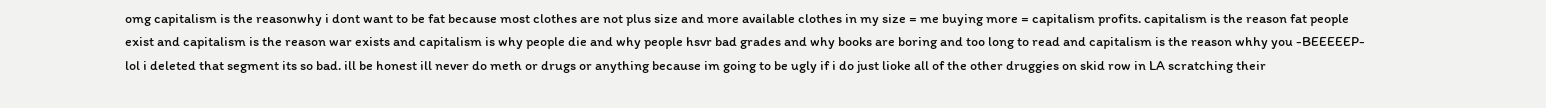omg capitalism is the reasonwhy i dont want to be fat because most clothes are not plus size and more available clothes in my size = me buying more = capitalism profits. capitalism is the reason fat people exist and capitalism is the reason war exists and capitalism is why people die and why people hsvr bad grades and why books are boring and too long to read and capitalism is the reason whhy you -BEEEEEP- lol i deleted that segment its so bad. ill be honest ill never do meth or drugs or anything because im going to be ugly if i do just lioke all of the other druggies on skid row in LA scratching their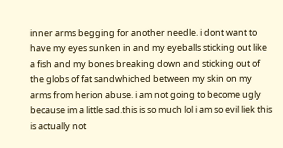inner arms begging for another needle. i dont want to have my eyes sunken in and my eyeballs sticking out like a fish and my bones breaking down and sticking out of the globs of fat sandwhiched between my skin on my arms from herion abuse. i am not going to become ugly because im a little sad.this is so much lol i am so evil liek this is actually not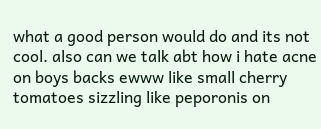what a good person would do and its not cool. also can we talk abt how i hate acne on boys backs ewww like small cherry tomatoes sizzling like peporonis on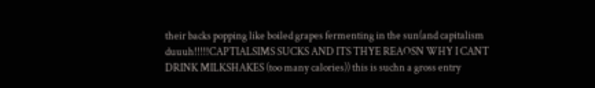their backs popping like boiled grapes fermenting in the sun(and capitalism duuuh!!!!!CAPTIALSIMS SUCKS AND ITS THYE REAOSN WHY I CANT DRINK MILKSHAKES (too many calories)) this is suchn a gross entry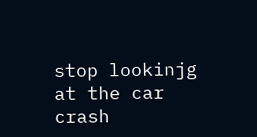stop lookinjg at the car crash